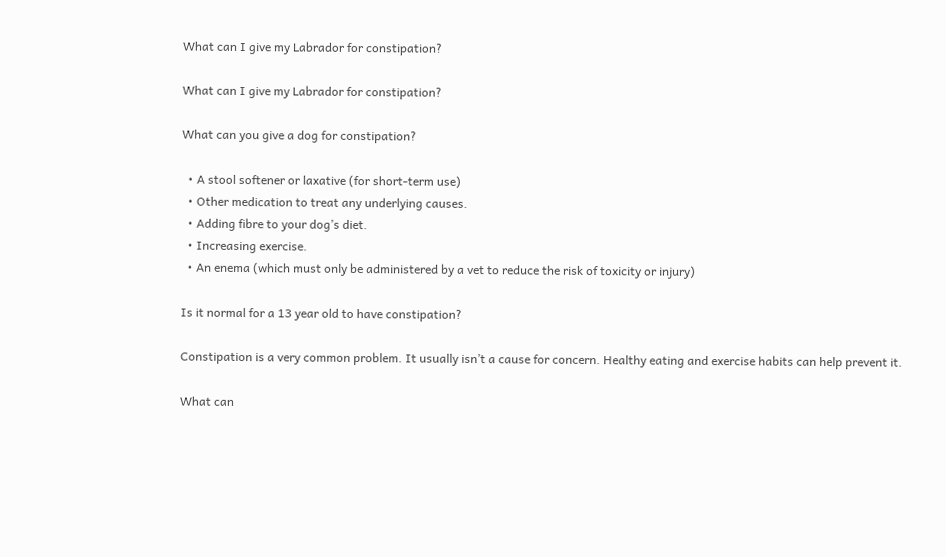What can I give my Labrador for constipation?

What can I give my Labrador for constipation?

What can you give a dog for constipation?

  • A stool softener or laxative (for short-term use)
  • Other medication to treat any underlying causes.
  • Adding fibre to your dog’s diet.
  • Increasing exercise.
  • An enema (which must only be administered by a vet to reduce the risk of toxicity or injury)

Is it normal for a 13 year old to have constipation?

Constipation is a very common problem. It usually isn’t a cause for concern. Healthy eating and exercise habits can help prevent it.

What can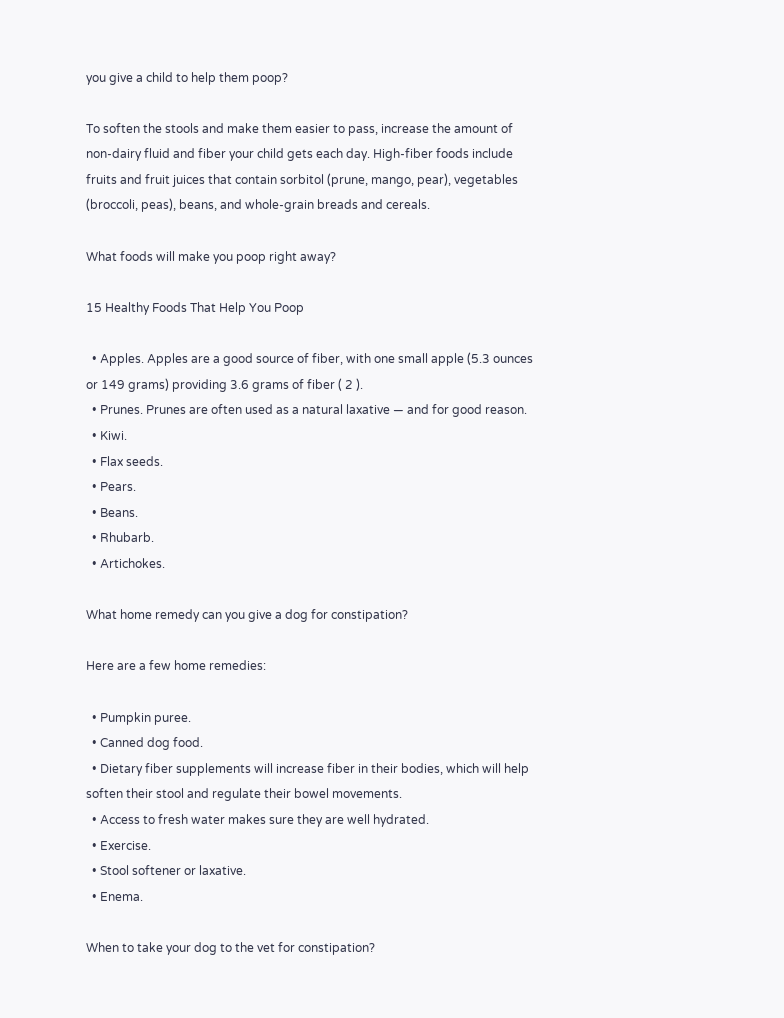you give a child to help them poop?

To soften the stools and make them easier to pass, increase the amount of non-dairy fluid and fiber your child gets each day. High-fiber foods include fruits and fruit juices that contain sorbitol (prune, mango, pear), vegetables (broccoli, peas), beans, and whole-grain breads and cereals.

What foods will make you poop right away?

15 Healthy Foods That Help You Poop

  • Apples. Apples are a good source of fiber, with one small apple (5.3 ounces or 149 grams) providing 3.6 grams of fiber ( 2 ).
  • Prunes. Prunes are often used as a natural laxative — and for good reason.
  • Kiwi.
  • Flax seeds.
  • Pears.
  • Beans.
  • Rhubarb.
  • Artichokes.

What home remedy can you give a dog for constipation?

Here are a few home remedies:

  • Pumpkin puree.
  • Canned dog food.
  • Dietary fiber supplements will increase fiber in their bodies, which will help soften their stool and regulate their bowel movements.
  • Access to fresh water makes sure they are well hydrated.
  • Exercise.
  • Stool softener or laxative.
  • Enema.

When to take your dog to the vet for constipation?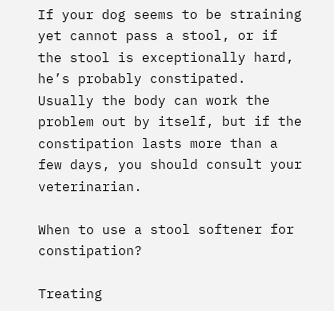If your dog seems to be straining yet cannot pass a stool, or if the stool is exceptionally hard, he’s probably constipated. Usually the body can work the problem out by itself, but if the constipation lasts more than a few days, you should consult your veterinarian.

When to use a stool softener for constipation?

Treating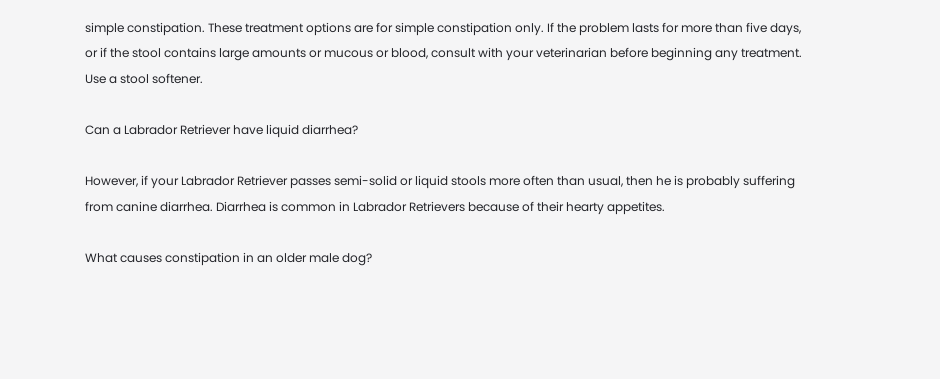simple constipation. These treatment options are for simple constipation only. If the problem lasts for more than five days, or if the stool contains large amounts or mucous or blood, consult with your veterinarian before beginning any treatment. Use a stool softener.

Can a Labrador Retriever have liquid diarrhea?

However, if your Labrador Retriever passes semi-solid or liquid stools more often than usual, then he is probably suffering from canine diarrhea. Diarrhea is common in Labrador Retrievers because of their hearty appetites.

What causes constipation in an older male dog?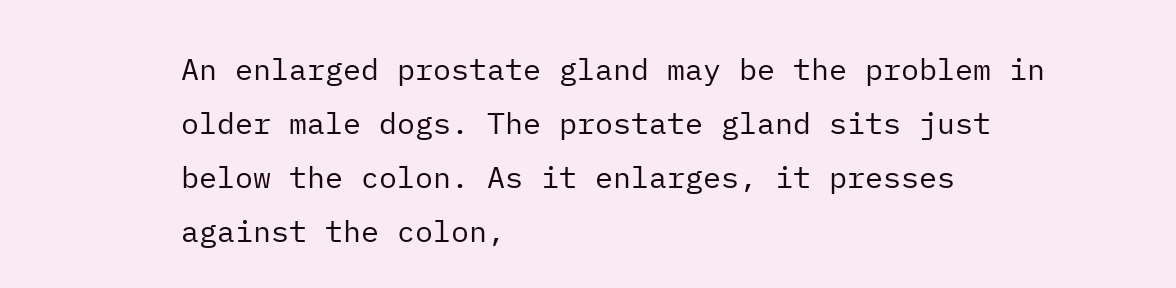An enlarged prostate gland may be the problem in older male dogs. The prostate gland sits just below the colon. As it enlarges, it presses against the colon,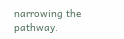narrowing the pathway.